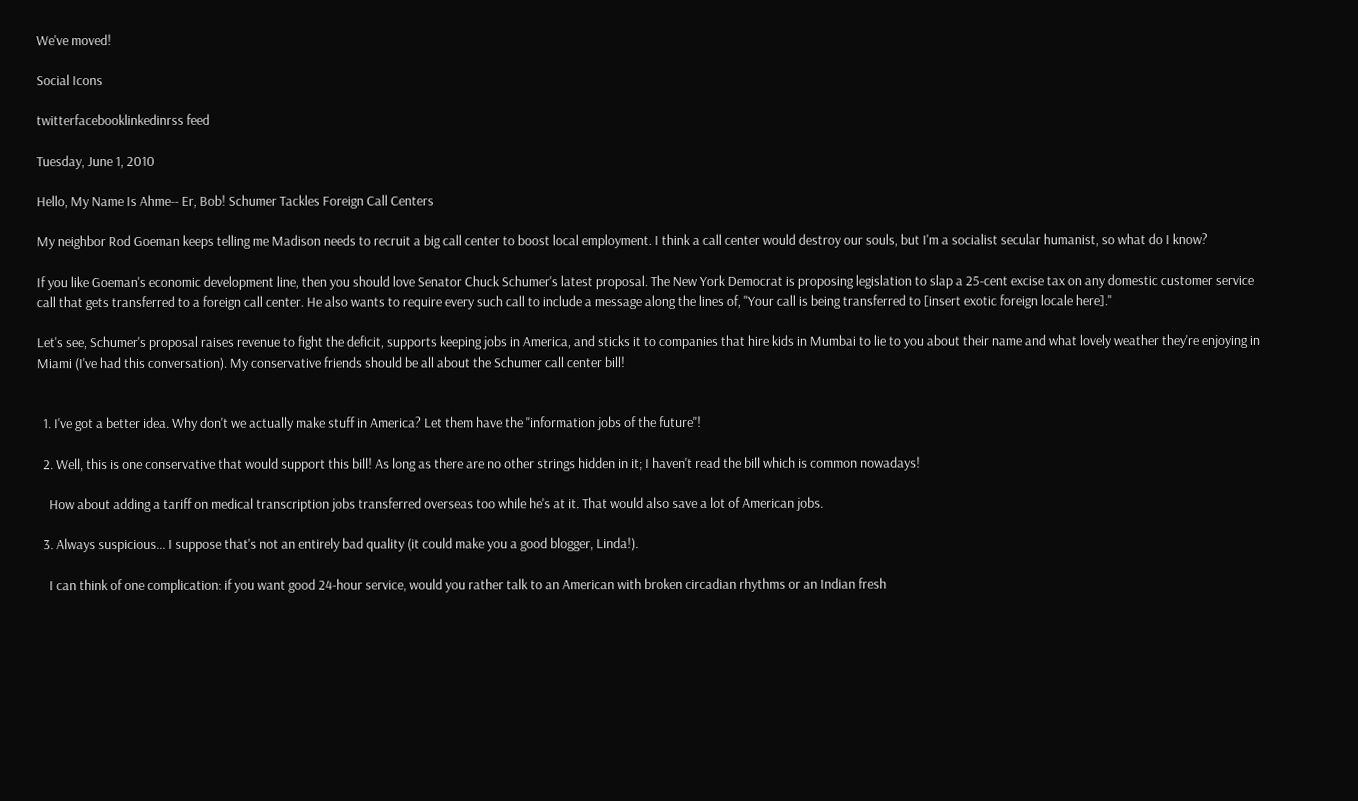We've moved!

Social Icons

twitterfacebooklinkedinrss feed

Tuesday, June 1, 2010

Hello, My Name Is Ahme-- Er, Bob! Schumer Tackles Foreign Call Centers

My neighbor Rod Goeman keeps telling me Madison needs to recruit a big call center to boost local employment. I think a call center would destroy our souls, but I'm a socialist secular humanist, so what do I know?

If you like Goeman's economic development line, then you should love Senator Chuck Schumer's latest proposal. The New York Democrat is proposing legislation to slap a 25-cent excise tax on any domestic customer service call that gets transferred to a foreign call center. He also wants to require every such call to include a message along the lines of, "Your call is being transferred to [insert exotic foreign locale here]."

Let's see, Schumer's proposal raises revenue to fight the deficit, supports keeping jobs in America, and sticks it to companies that hire kids in Mumbai to lie to you about their name and what lovely weather they're enjoying in Miami (I've had this conversation). My conservative friends should be all about the Schumer call center bill!


  1. I've got a better idea. Why don't we actually make stuff in America? Let them have the "information jobs of the future"!

  2. Well, this is one conservative that would support this bill! As long as there are no other strings hidden in it; I haven't read the bill which is common nowadays!

    How about adding a tariff on medical transcription jobs transferred overseas too while he's at it. That would also save a lot of American jobs.

  3. Always suspicious... I suppose that's not an entirely bad quality (it could make you a good blogger, Linda!).

    I can think of one complication: if you want good 24-hour service, would you rather talk to an American with broken circadian rhythms or an Indian fresh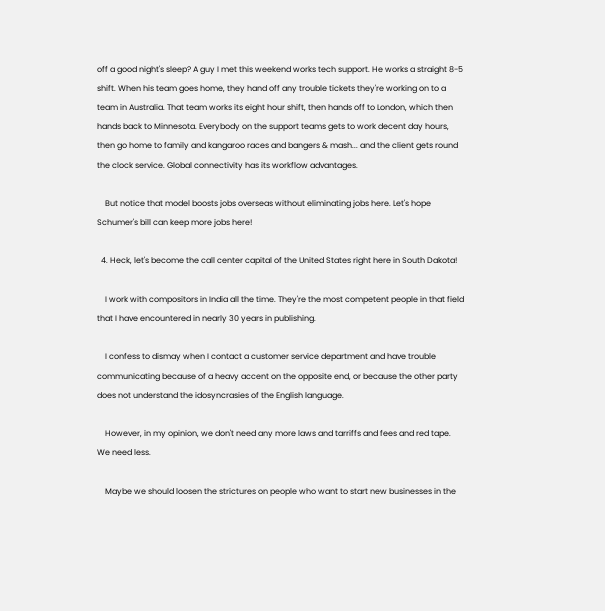off a good night's sleep? A guy I met this weekend works tech support. He works a straight 8-5 shift. When his team goes home, they hand off any trouble tickets they're working on to a team in Australia. That team works its eight hour shift, then hands off to London, which then hands back to Minnesota. Everybody on the support teams gets to work decent day hours, then go home to family and kangaroo races and bangers & mash... and the client gets round the clock service. Global connectivity has its workflow advantages.

    But notice that model boosts jobs overseas without eliminating jobs here. Let's hope Schumer's bill can keep more jobs here!

  4. Heck, let's become the call center capital of the United States right here in South Dakota!

    I work with compositors in India all the time. They're the most competent people in that field that I have encountered in nearly 30 years in publishing.

    I confess to dismay when I contact a customer service department and have trouble communicating because of a heavy accent on the opposite end, or because the other party does not understand the idosyncrasies of the English language.

    However, in my opinion, we don't need any more laws and tarriffs and fees and red tape. We need less.

    Maybe we should loosen the strictures on people who want to start new businesses in the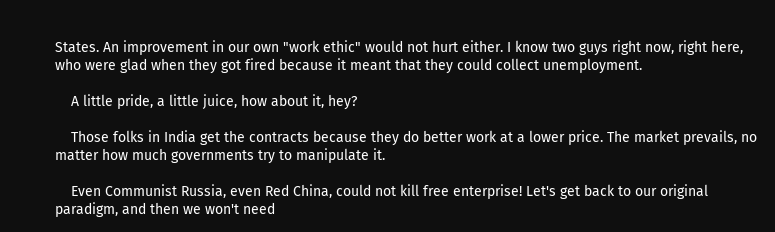States. An improvement in our own "work ethic" would not hurt either. I know two guys right now, right here, who were glad when they got fired because it meant that they could collect unemployment.

    A little pride, a little juice, how about it, hey?

    Those folks in India get the contracts because they do better work at a lower price. The market prevails, no matter how much governments try to manipulate it.

    Even Communist Russia, even Red China, could not kill free enterprise! Let's get back to our original paradigm, and then we won't need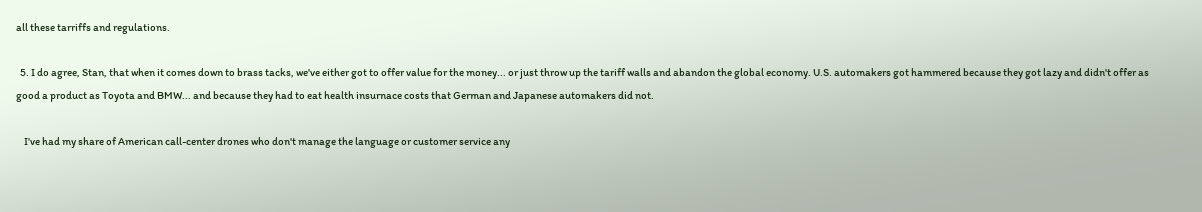all these tarriffs and regulations.

  5. I do agree, Stan, that when it comes down to brass tacks, we've either got to offer value for the money... or just throw up the tariff walls and abandon the global economy. U.S. automakers got hammered because they got lazy and didn't offer as good a product as Toyota and BMW... and because they had to eat health insurnace costs that German and Japanese automakers did not.

    I've had my share of American call-center drones who don't manage the language or customer service any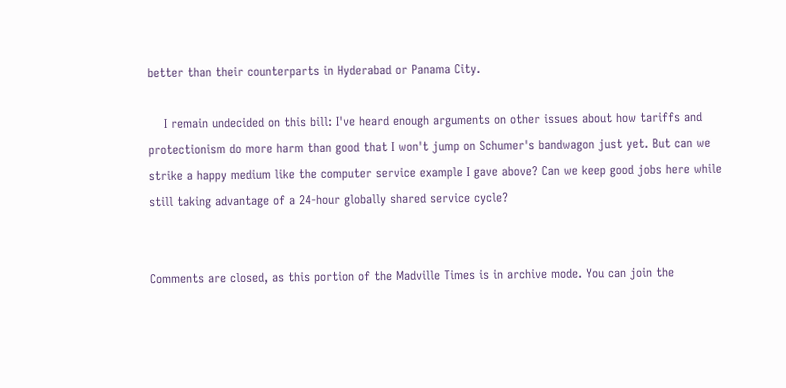better than their counterparts in Hyderabad or Panama City.

    I remain undecided on this bill: I've heard enough arguments on other issues about how tariffs and protectionism do more harm than good that I won't jump on Schumer's bandwagon just yet. But can we strike a happy medium like the computer service example I gave above? Can we keep good jobs here while still taking advantage of a 24-hour globally shared service cycle?


Comments are closed, as this portion of the Madville Times is in archive mode. You can join the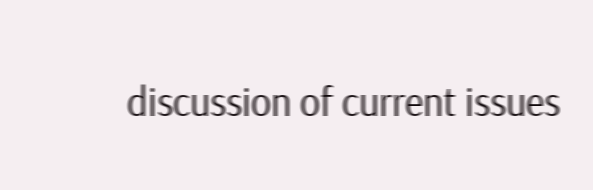discussion of current issues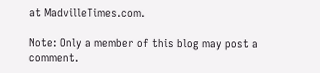at MadvilleTimes.com.

Note: Only a member of this blog may post a comment.